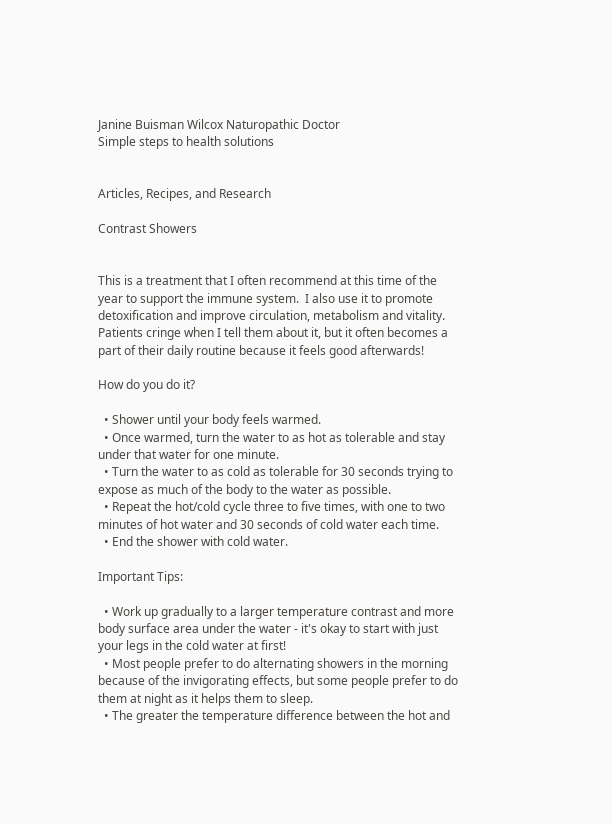Janine Buisman Wilcox Naturopathic Doctor
Simple steps to health solutions


Articles, Recipes, and Research

Contrast Showers


This is a treatment that I often recommend at this time of the year to support the immune system.  I also use it to promote detoxification and improve circulation, metabolism and vitality.   Patients cringe when I tell them about it, but it often becomes a part of their daily routine because it feels good afterwards!

How do you do it?

  • Shower until your body feels warmed.
  • Once warmed, turn the water to as hot as tolerable and stay under that water for one minute.
  • Turn the water to as cold as tolerable for 30 seconds trying to expose as much of the body to the water as possible.
  • Repeat the hot/cold cycle three to five times, with one to two minutes of hot water and 30 seconds of cold water each time.
  • End the shower with cold water.

Important Tips:

  • Work up gradually to a larger temperature contrast and more body surface area under the water - it's okay to start with just your legs in the cold water at first!
  • Most people prefer to do alternating showers in the morning because of the invigorating effects, but some people prefer to do them at night as it helps them to sleep.
  • The greater the temperature difference between the hot and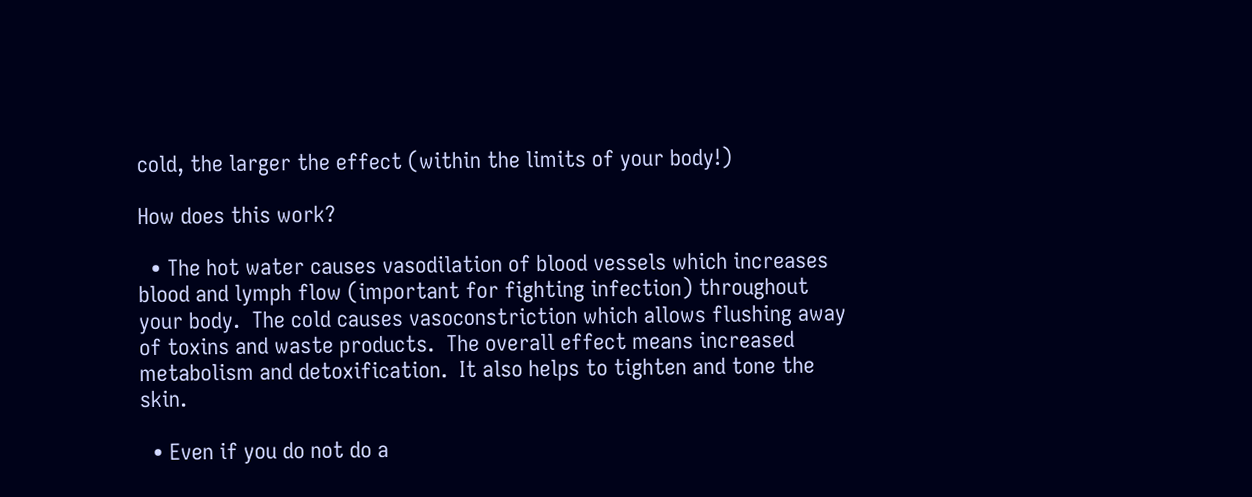cold, the larger the effect (within the limits of your body!)

How does this work?

  • The hot water causes vasodilation of blood vessels which increases blood and lymph flow (important for fighting infection) throughout your body.  The cold causes vasoconstriction which allows flushing away of toxins and waste products.  The overall effect means increased metabolism and detoxification.  It also helps to tighten and tone the skin.

  • Even if you do not do a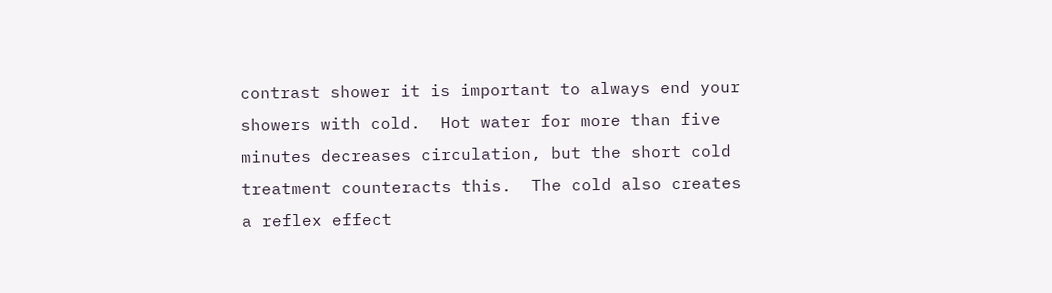contrast shower it is important to always end your showers with cold.  Hot water for more than five minutes decreases circulation, but the short cold treatment counteracts this.  The cold also creates a reflex effect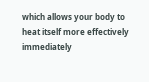which allows your body to heat itself more effectively immediately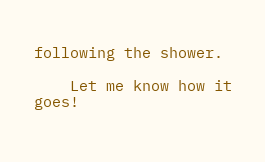following the shower.

    Let me know how it goes!